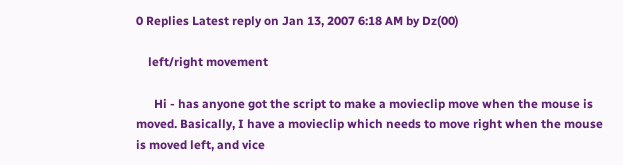0 Replies Latest reply on Jan 13, 2007 6:18 AM by Dz(00)

    left/right movement

      Hi - has anyone got the script to make a movieclip move when the mouse is moved. Basically, I have a movieclip which needs to move right when the mouse is moved left, and vice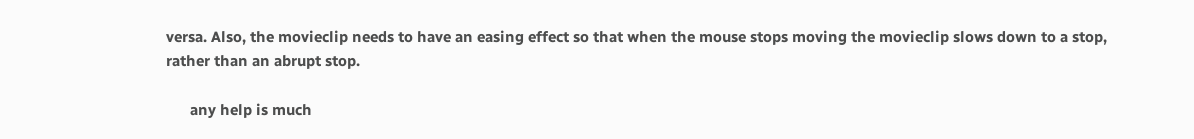versa. Also, the movieclip needs to have an easing effect so that when the mouse stops moving the movieclip slows down to a stop, rather than an abrupt stop.

      any help is much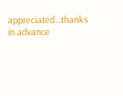appreciated...thanks in advance